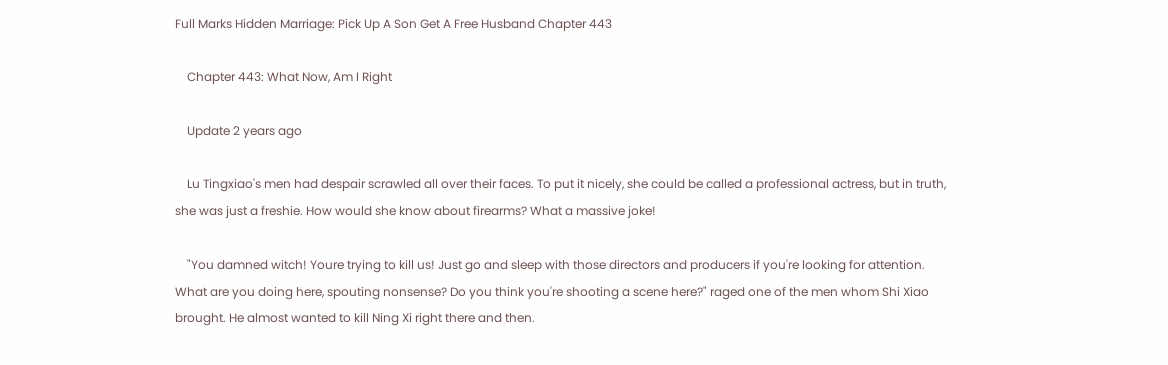Full Marks Hidden Marriage: Pick Up A Son Get A Free Husband Chapter 443

    Chapter 443: What Now, Am I Right

    Update 2 years ago

    Lu Tingxiao's men had despair scrawled all over their faces. To put it nicely, she could be called a professional actress, but in truth, she was just a freshie. How would she know about firearms? What a massive joke!

    "You damned witch! Youre trying to kill us! Just go and sleep with those directors and producers if you're looking for attention. What are you doing here, spouting nonsense? Do you think you're shooting a scene here?" raged one of the men whom Shi Xiao brought. He almost wanted to kill Ning Xi right there and then.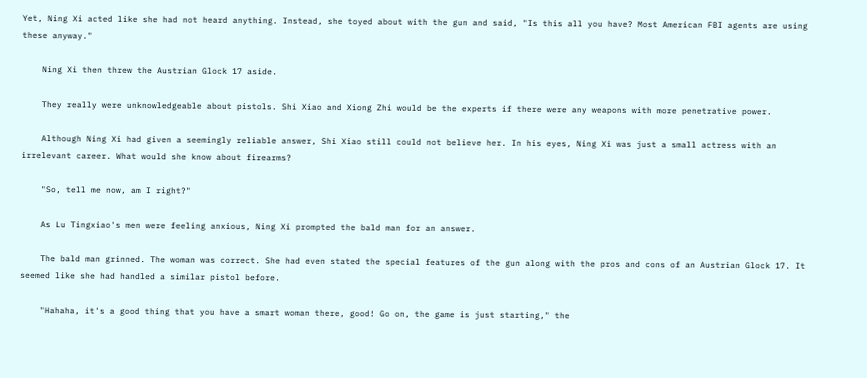Yet, Ning Xi acted like she had not heard anything. Instead, she toyed about with the gun and said, "Is this all you have? Most American FBI agents are using these anyway."

    Ning Xi then threw the Austrian Glock 17 aside.

    They really were unknowledgeable about pistols. Shi Xiao and Xiong Zhi would be the experts if there were any weapons with more penetrative power.

    Although Ning Xi had given a seemingly reliable answer, Shi Xiao still could not believe her. In his eyes, Ning Xi was just a small actress with an irrelevant career. What would she know about firearms?

    "So, tell me now, am I right?"

    As Lu Tingxiao's men were feeling anxious, Ning Xi prompted the bald man for an answer.

    The bald man grinned. The woman was correct. She had even stated the special features of the gun along with the pros and cons of an Austrian Glock 17. It seemed like she had handled a similar pistol before.

    "Hahaha, it's a good thing that you have a smart woman there, good! Go on, the game is just starting," the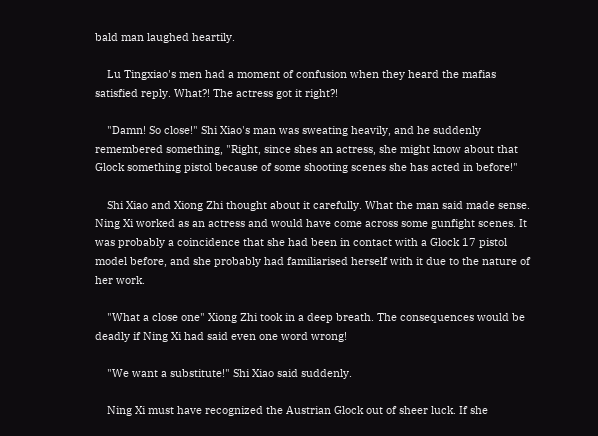bald man laughed heartily.

    Lu Tingxiao's men had a moment of confusion when they heard the mafias satisfied reply. What?! The actress got it right?!

    "Damn! So close!" Shi Xiao's man was sweating heavily, and he suddenly remembered something, "Right, since shes an actress, she might know about that Glock something pistol because of some shooting scenes she has acted in before!"

    Shi Xiao and Xiong Zhi thought about it carefully. What the man said made sense. Ning Xi worked as an actress and would have come across some gunfight scenes. It was probably a coincidence that she had been in contact with a Glock 17 pistol model before, and she probably had familiarised herself with it due to the nature of her work.

    "What a close one" Xiong Zhi took in a deep breath. The consequences would be deadly if Ning Xi had said even one word wrong!

    "We want a substitute!" Shi Xiao said suddenly.

    Ning Xi must have recognized the Austrian Glock out of sheer luck. If she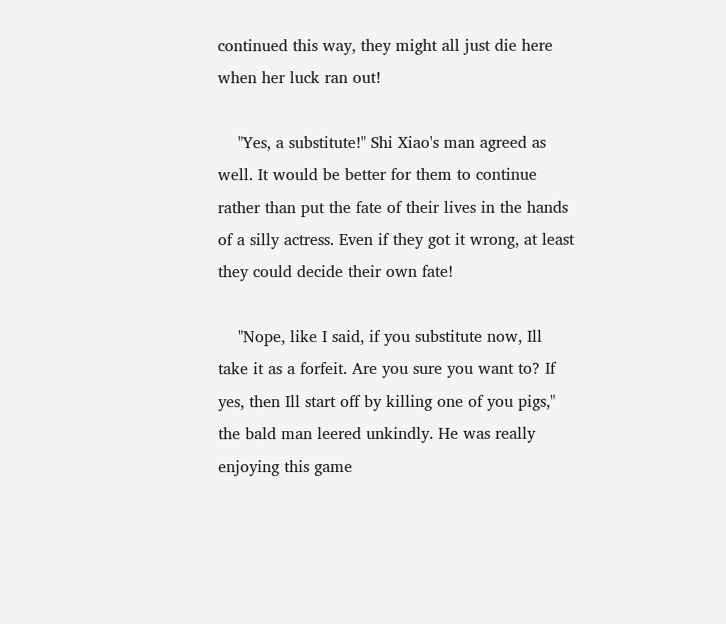continued this way, they might all just die here when her luck ran out!

    "Yes, a substitute!" Shi Xiao's man agreed as well. It would be better for them to continue rather than put the fate of their lives in the hands of a silly actress. Even if they got it wrong, at least they could decide their own fate!

    "Nope, like I said, if you substitute now, Ill take it as a forfeit. Are you sure you want to? If yes, then Ill start off by killing one of you pigs," the bald man leered unkindly. He was really enjoying this game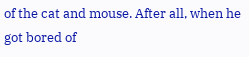of the cat and mouse. After all, when he got bored of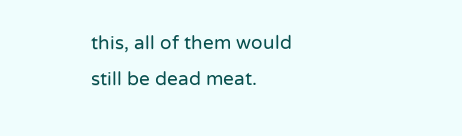this, all of them would still be dead meat.